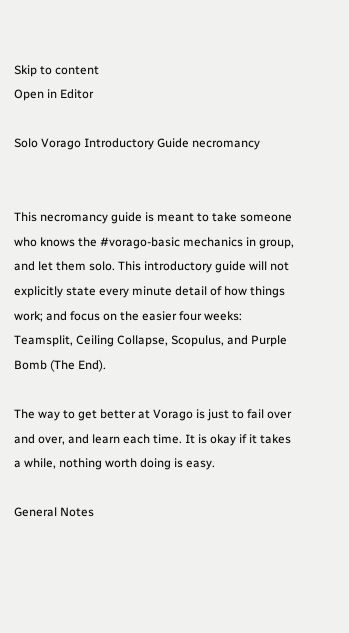Skip to content
Open in Editor

Solo Vorago Introductory Guide necromancy


This necromancy guide is meant to take someone who knows the #vorago-basic mechanics in group, and let them solo. This introductory guide will not explicitly state every minute detail of how things work; and focus on the easier four weeks: Teamsplit, Ceiling Collapse, Scopulus, and Purple Bomb (The End).

The way to get better at Vorago is just to fail over and over, and learn each time. It is okay if it takes a while, nothing worth doing is easy.

General Notes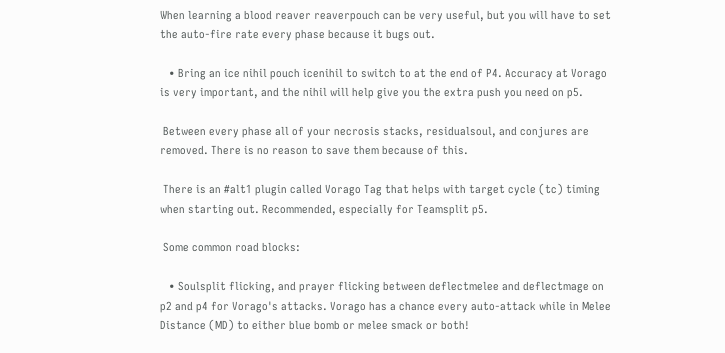When learning a blood reaver reaverpouch can be very useful, but you will have to set the auto-fire rate every phase because it bugs out.

   • Bring an ice nihil pouch icenihil to switch to at the end of P4. Accuracy at Vorago is very important, and the nihil will help give you the extra push you need on p5.

 Between every phase all of your necrosis stacks, residualsoul, and conjures are removed. There is no reason to save them because of this.

 There is an #alt1 plugin called Vorago Tag that helps with target cycle (tc) timing when starting out. Recommended, especially for Teamsplit p5.

 Some common road blocks:

   • Soulsplit flicking, and prayer flicking between deflectmelee and deflectmage on p2 and p4 for Vorago's attacks. Vorago has a chance every auto-attack while in Melee Distance (MD) to either blue bomb or melee smack or both!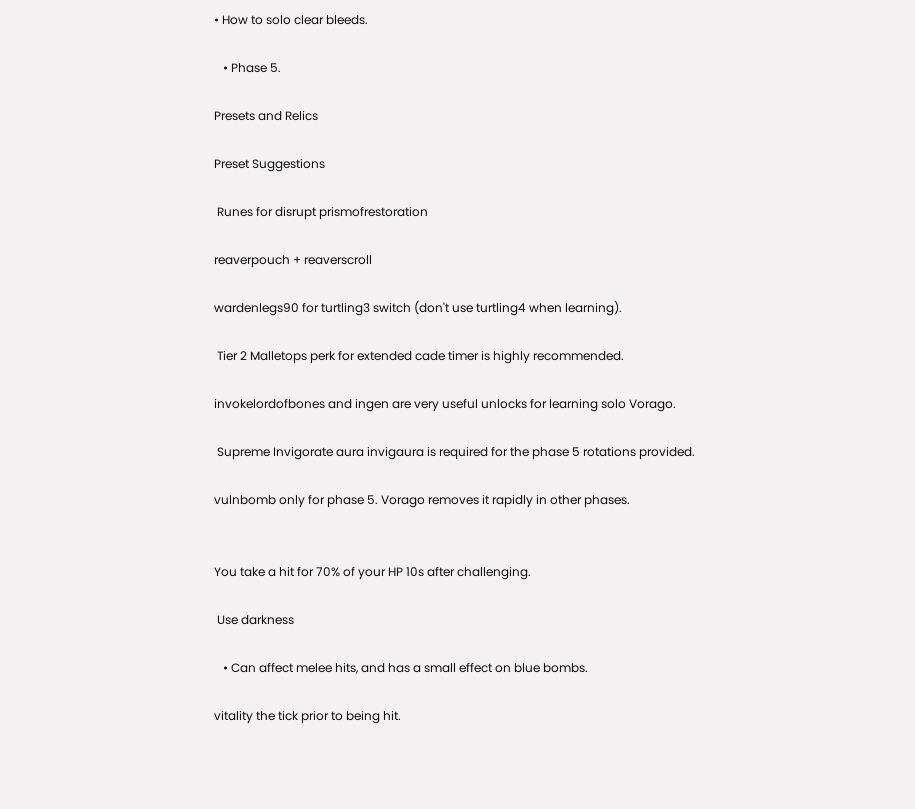• How to solo clear bleeds.

   • Phase 5.

Presets and Relics

Preset Suggestions

 Runes for disrupt prismofrestoration

reaverpouch + reaverscroll

wardenlegs90 for turtling3 switch (don't use turtling4 when learning).

 Tier 2 Malletops perk for extended cade timer is highly recommended.

invokelordofbones and ingen are very useful unlocks for learning solo Vorago.

 Supreme Invigorate aura invigaura is required for the phase 5 rotations provided.

vulnbomb only for phase 5. Vorago removes it rapidly in other phases.


You take a hit for 70% of your HP 10s after challenging.

 Use darkness

   • Can affect melee hits, and has a small effect on blue bombs.

vitality the tick prior to being hit.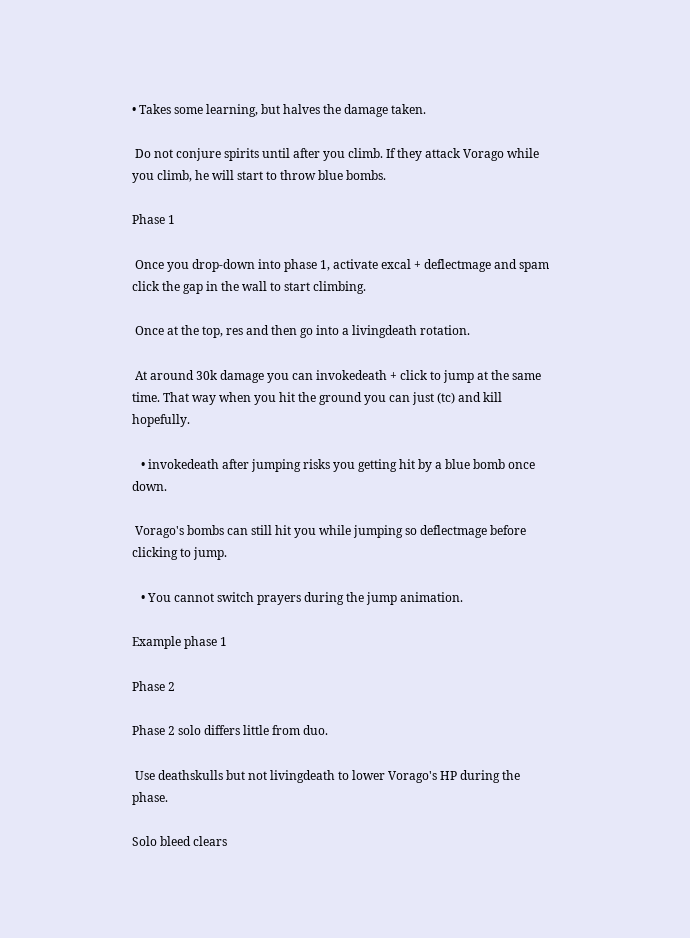• Takes some learning, but halves the damage taken.

 Do not conjure spirits until after you climb. If they attack Vorago while you climb, he will start to throw blue bombs.

Phase 1

 Once you drop-down into phase 1, activate excal + deflectmage and spam click the gap in the wall to start climbing.

 Once at the top, res and then go into a livingdeath rotation.

 At around 30k damage you can invokedeath + click to jump at the same time. That way when you hit the ground you can just (tc) and kill hopefully.

   • invokedeath after jumping risks you getting hit by a blue bomb once down.

 Vorago's bombs can still hit you while jumping so deflectmage before clicking to jump.

   • You cannot switch prayers during the jump animation.

Example phase 1

Phase 2

Phase 2 solo differs little from duo.

 Use deathskulls but not livingdeath to lower Vorago's HP during the phase.

Solo bleed clears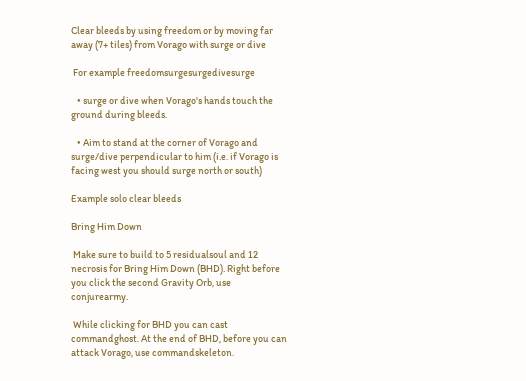Clear bleeds by using freedom or by moving far away (7+ tiles) from Vorago with surge or dive

 For example freedomsurgesurgedivesurge

   • surge or dive when Vorago's hands touch the ground during bleeds.

   • Aim to stand at the corner of Vorago and surge/dive perpendicular to him (i.e. if Vorago is facing west you should surge north or south)

Example solo clear bleeds

Bring Him Down

 Make sure to build to 5 residualsoul and 12 necrosis for Bring Him Down (BHD). Right before you click the second Gravity Orb, use conjurearmy.

 While clicking for BHD you can cast commandghost. At the end of BHD, before you can attack Vorago, use commandskeleton.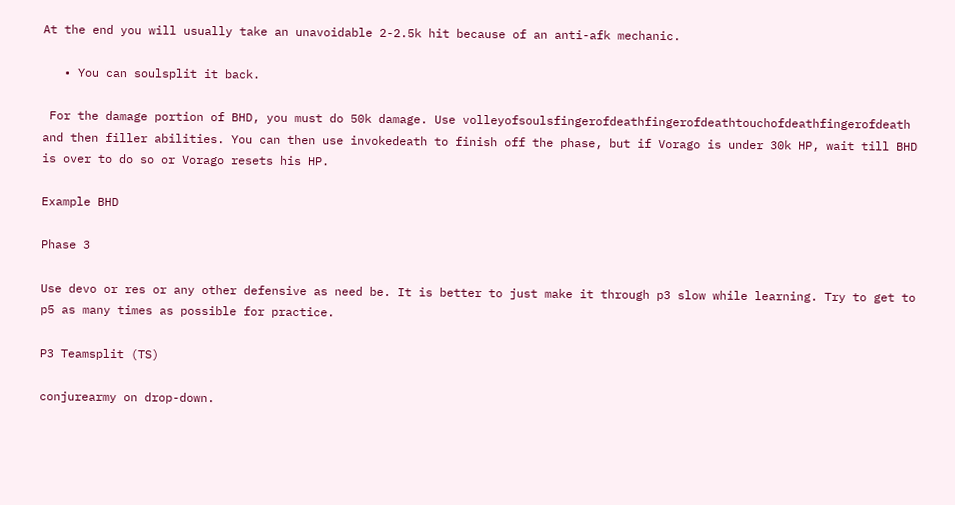At the end you will usually take an unavoidable 2-2.5k hit because of an anti-afk mechanic.

   • You can soulsplit it back.

 For the damage portion of BHD, you must do 50k damage. Use volleyofsoulsfingerofdeathfingerofdeathtouchofdeathfingerofdeath and then filler abilities. You can then use invokedeath to finish off the phase, but if Vorago is under 30k HP, wait till BHD is over to do so or Vorago resets his HP.

Example BHD

Phase 3

Use devo or res or any other defensive as need be. It is better to just make it through p3 slow while learning. Try to get to p5 as many times as possible for practice.

P3 Teamsplit (TS)

conjurearmy on drop-down.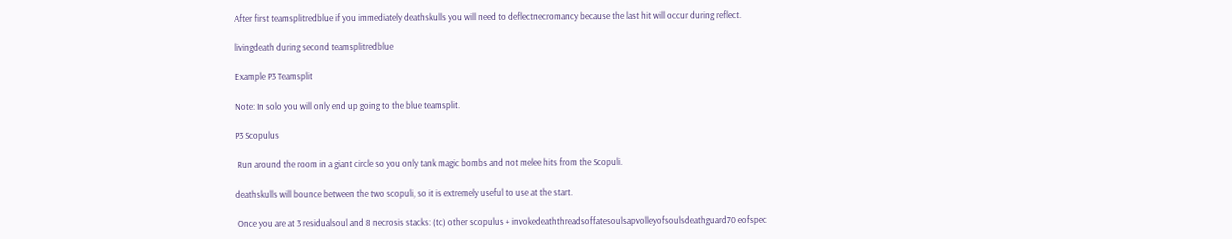After first teamsplitredblue if you immediately deathskulls you will need to deflectnecromancy because the last hit will occur during reflect.

livingdeath during second teamsplitredblue

Example P3 Teamsplit

Note: In solo you will only end up going to the blue teamsplit.

P3 Scopulus

 Run around the room in a giant circle so you only tank magic bombs and not melee hits from the Scopuli.

deathskulls will bounce between the two scopuli, so it is extremely useful to use at the start.

 Once you are at 3 residualsoul and 8 necrosis stacks: (tc) other scopulus + invokedeaththreadsoffatesoulsapvolleyofsoulsdeathguard70 eofspec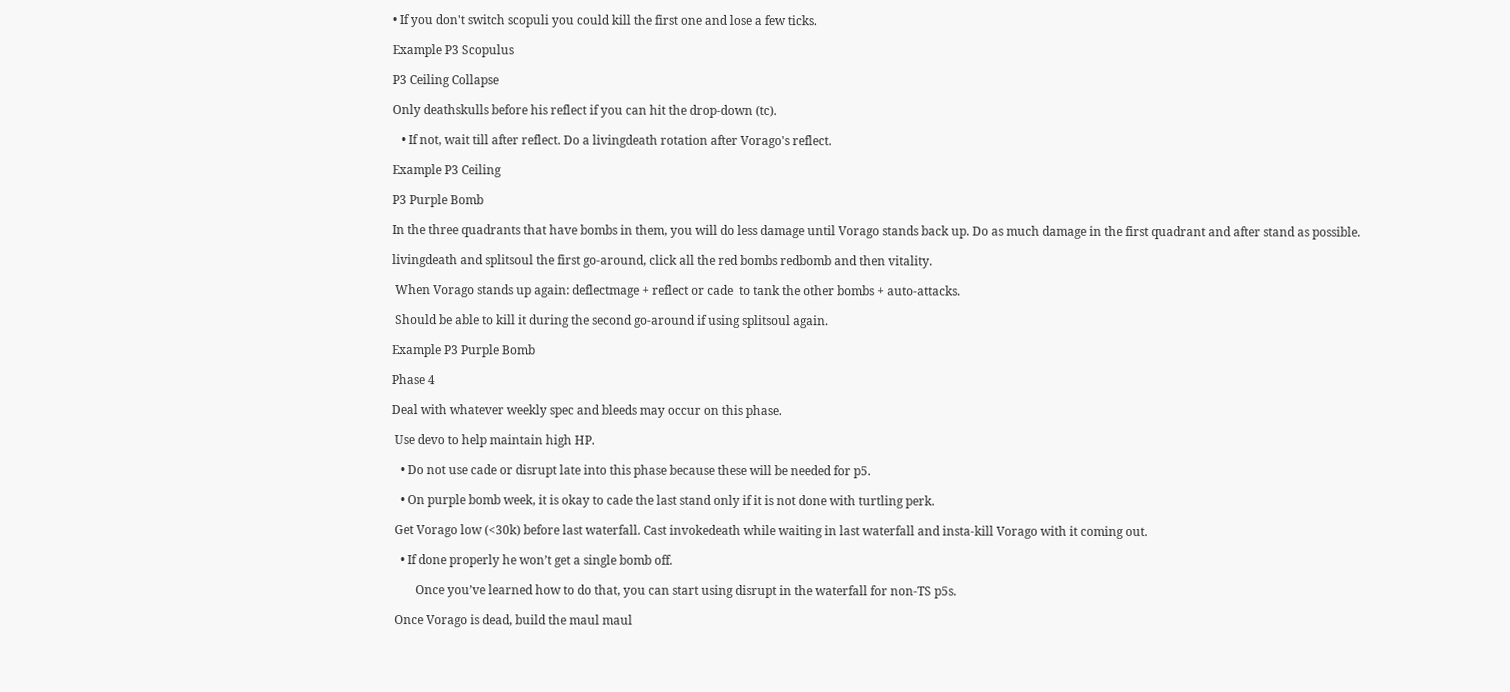• If you don't switch scopuli you could kill the first one and lose a few ticks.

Example P3 Scopulus

P3 Ceiling Collapse

Only deathskulls before his reflect if you can hit the drop-down (tc).

   • If not, wait till after reflect. Do a livingdeath rotation after Vorago's reflect.

Example P3 Ceiling

P3 Purple Bomb

In the three quadrants that have bombs in them, you will do less damage until Vorago stands back up. Do as much damage in the first quadrant and after stand as possible.

livingdeath and splitsoul the first go-around, click all the red bombs redbomb and then vitality.

 When Vorago stands up again: deflectmage + reflect or cade  to tank the other bombs + auto-attacks.

 Should be able to kill it during the second go-around if using splitsoul again.

Example P3 Purple Bomb

Phase 4

Deal with whatever weekly spec and bleeds may occur on this phase.

 Use devo to help maintain high HP.

   • Do not use cade or disrupt late into this phase because these will be needed for p5.

   • On purple bomb week, it is okay to cade the last stand only if it is not done with turtling perk.

 Get Vorago low (<30k) before last waterfall. Cast invokedeath while waiting in last waterfall and insta-kill Vorago with it coming out.

   • If done properly he won’t get a single bomb off.

        Once you’ve learned how to do that, you can start using disrupt in the waterfall for non-TS p5s.

 Once Vorago is dead, build the maul maul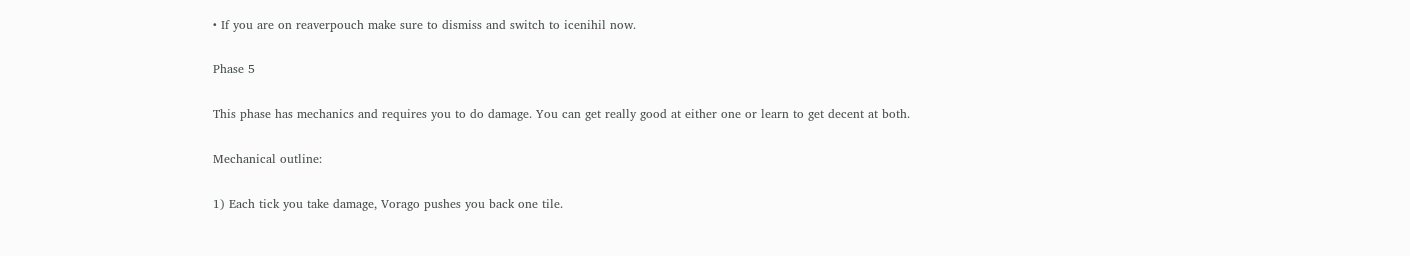• If you are on reaverpouch make sure to dismiss and switch to icenihil now.

Phase 5

This phase has mechanics and requires you to do damage. You can get really good at either one or learn to get decent at both.

Mechanical outline:

1) Each tick you take damage, Vorago pushes you back one tile.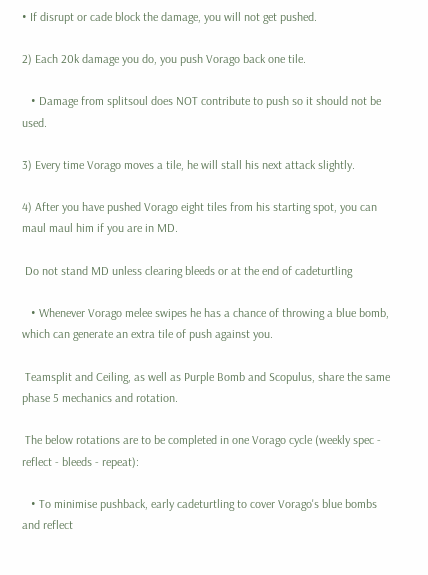• If disrupt or cade block the damage, you will not get pushed.

2) Each 20k damage you do, you push Vorago back one tile.

   • Damage from splitsoul does NOT contribute to push so it should not be used.

3) Every time Vorago moves a tile, he will stall his next attack slightly.

4) After you have pushed Vorago eight tiles from his starting spot, you can maul maul him if you are in MD.

 Do not stand MD unless clearing bleeds or at the end of cadeturtling

   • Whenever Vorago melee swipes he has a chance of throwing a blue bomb, which can generate an extra tile of push against you.

 Teamsplit and Ceiling, as well as Purple Bomb and Scopulus, share the same phase 5 mechanics and rotation.

 The below rotations are to be completed in one Vorago cycle (weekly spec - reflect - bleeds - repeat):

   • To minimise pushback, early cadeturtling to cover Vorago's blue bombs and reflect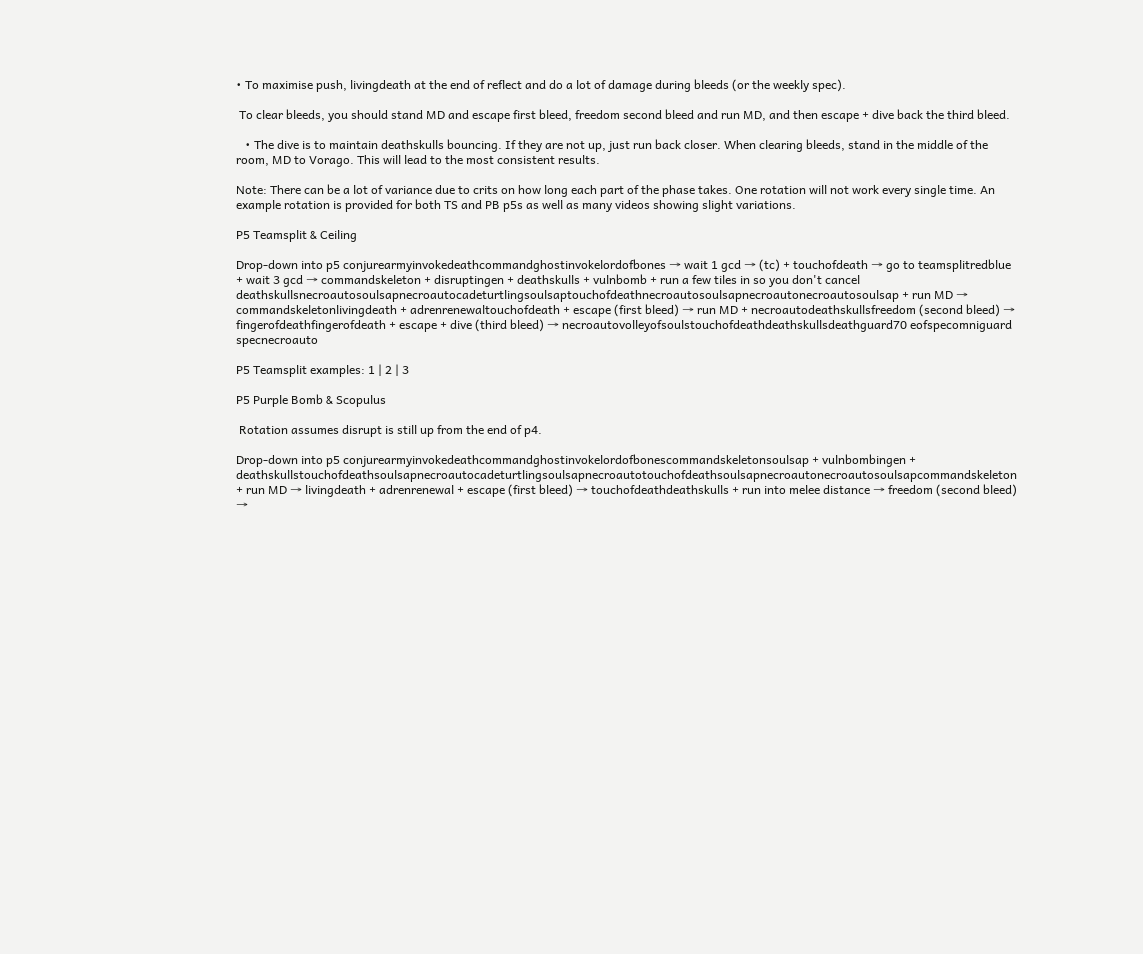• To maximise push, livingdeath at the end of reflect and do a lot of damage during bleeds (or the weekly spec).

 To clear bleeds, you should stand MD and escape first bleed, freedom second bleed and run MD, and then escape + dive back the third bleed.

   • The dive is to maintain deathskulls bouncing. If they are not up, just run back closer. When clearing bleeds, stand in the middle of the room, MD to Vorago. This will lead to the most consistent results.

Note: There can be a lot of variance due to crits on how long each part of the phase takes. One rotation will not work every single time. An example rotation is provided for both TS and PB p5s as well as many videos showing slight variations.

P5 Teamsplit & Ceiling

Drop-down into p5 conjurearmyinvokedeathcommandghostinvokelordofbones → wait 1 gcd → (tc) + touchofdeath → go to teamsplitredblue + wait 3 gcd → commandskeleton + disruptingen + deathskulls + vulnbomb + run a few tiles in so you don't cancel deathskullsnecroautosoulsapnecroautocadeturtlingsoulsaptouchofdeathnecroautosoulsapnecroautonecroautosoulsap + run MD → commandskeletonlivingdeath + adrenrenewaltouchofdeath + escape (first bleed) → run MD + necroautodeathskullsfreedom (second bleed) → fingerofdeathfingerofdeath + escape + dive (third bleed) → necroautovolleyofsoulstouchofdeathdeathskullsdeathguard70 eofspecomniguard specnecroauto

P5 Teamsplit examples: 1 | 2 | 3

P5 Purple Bomb & Scopulus

 Rotation assumes disrupt is still up from the end of p4.

Drop-down into p5 conjurearmyinvokedeathcommandghostinvokelordofbonescommandskeletonsoulsap + vulnbombingen + deathskullstouchofdeathsoulsapnecroautocadeturtlingsoulsapnecroautotouchofdeathsoulsapnecroautonecroautosoulsapcommandskeleton + run MD → livingdeath + adrenrenewal + escape (first bleed) → touchofdeathdeathskulls + run into melee distance → freedom (second bleed) →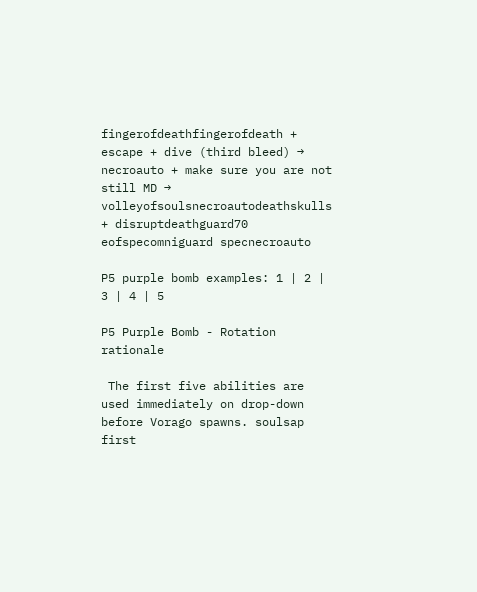fingerofdeathfingerofdeath + escape + dive (third bleed) → necroauto + make sure you are not still MD → volleyofsoulsnecroautodeathskulls + disruptdeathguard70 eofspecomniguard specnecroauto

P5 purple bomb examples: 1 | 2 | 3 | 4 | 5

P5 Purple Bomb - Rotation rationale

 The first five abilities are used immediately on drop-down before Vorago spawns. soulsap first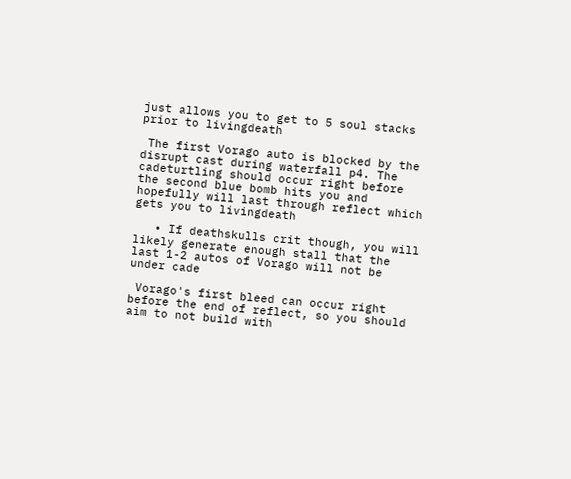just allows you to get to 5 soul stacks prior to livingdeath

 The first Vorago auto is blocked by the disrupt cast during waterfall p4. The cadeturtling should occur right before the second blue bomb hits you and hopefully will last through reflect which gets you to livingdeath

   • If deathskulls crit though, you will likely generate enough stall that the last 1-2 autos of Vorago will not be under cade

 Vorago's first bleed can occur right before the end of reflect, so you should aim to not build with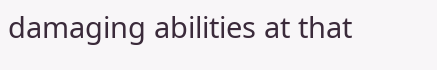damaging abilities at that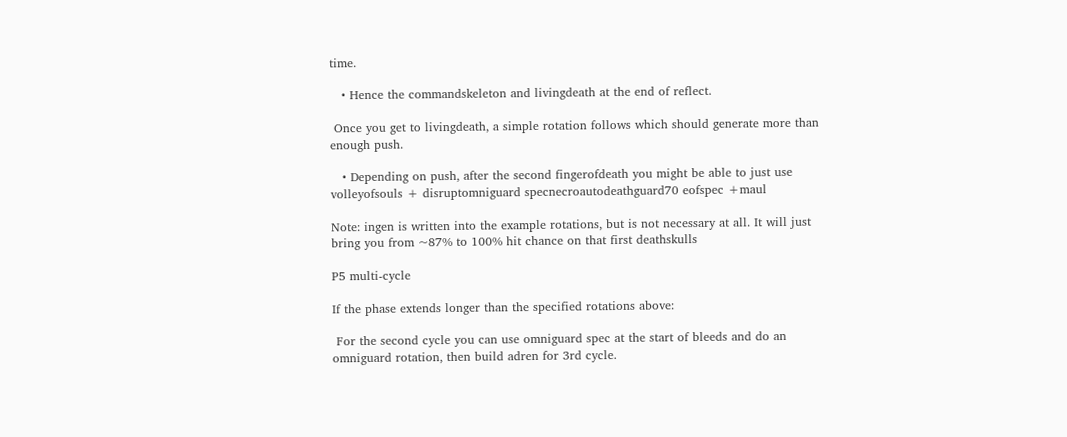time.

   • Hence the commandskeleton and livingdeath at the end of reflect.

 Once you get to livingdeath, a simple rotation follows which should generate more than enough push.

   • Depending on push, after the second fingerofdeath you might be able to just use volleyofsouls + disruptomniguard specnecroautodeathguard70 eofspec +maul

Note: ingen is written into the example rotations, but is not necessary at all. It will just bring you from ~87% to 100% hit chance on that first deathskulls

P5 multi-cycle

If the phase extends longer than the specified rotations above:

 For the second cycle you can use omniguard spec at the start of bleeds and do an omniguard rotation, then build adren for 3rd cycle.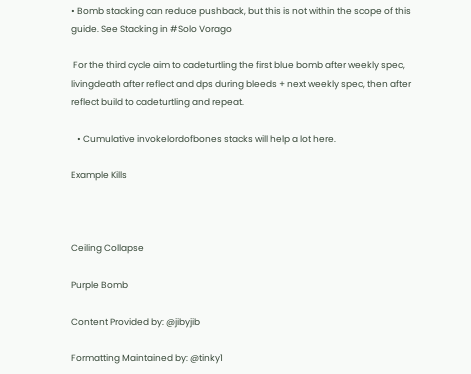• Bomb stacking can reduce pushback, but this is not within the scope of this guide. See Stacking in #Solo Vorago

 For the third cycle aim to cadeturtling the first blue bomb after weekly spec, livingdeath after reflect and dps during bleeds + next weekly spec, then after reflect build to cadeturtling and repeat.

   • Cumulative invokelordofbones stacks will help a lot here.

Example Kills



Ceiling Collapse

Purple Bomb

Content Provided by: @jibyjib

Formatting Maintained by: @tinky1